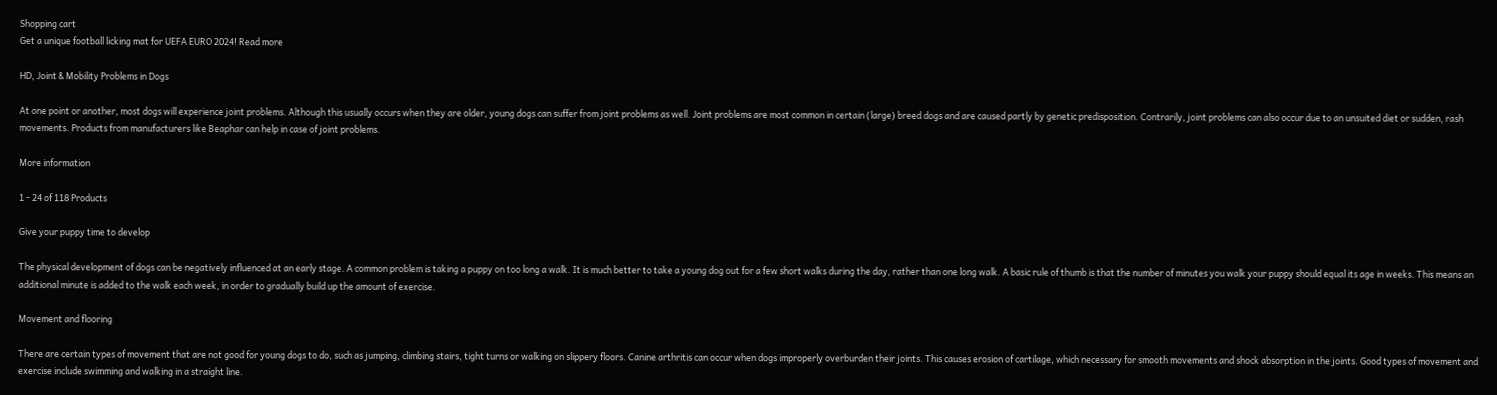Shopping cart
Get a unique football licking mat for UEFA EURO 2024! Read more

HD, Joint & Mobility Problems in Dogs

At one point or another, most dogs will experience joint problems. Although this usually occurs when they are older, young dogs can suffer from joint problems as well. Joint problems are most common in certain (large) breed dogs and are caused partly by genetic predisposition. Contrarily, joint problems can also occur due to an unsuited diet or sudden, rash movements. Products from manufacturers like Beaphar can help in case of joint problems.

More information

1 - 24 of 118 Products

Give your puppy time to develop

The physical development of dogs can be negatively influenced at an early stage. A common problem is taking a puppy on too long a walk. It is much better to take a young dog out for a few short walks during the day, rather than one long walk. A basic rule of thumb is that the number of minutes you walk your puppy should equal its age in weeks. This means an additional minute is added to the walk each week, in order to gradually build up the amount of exercise.

Movement and flooring

There are certain types of movement that are not good for young dogs to do, such as jumping, climbing stairs, tight turns or walking on slippery floors. Canine arthritis can occur when dogs improperly overburden their joints. This causes erosion of cartilage, which necessary for smooth movements and shock absorption in the joints. Good types of movement and exercise include swimming and walking in a straight line.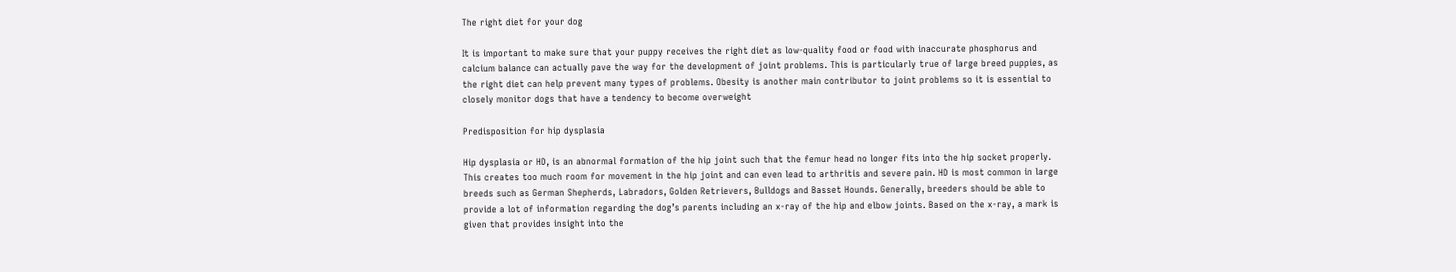The right diet for your dog

It is important to make sure that your puppy receives the right diet as low-quality food or food with inaccurate phosphorus and calcium balance can actually pave the way for the development of joint problems. This is particularly true of large breed puppies, as the right diet can help prevent many types of problems. Obesity is another main contributor to joint problems so it is essential to closely monitor dogs that have a tendency to become overweight

Predisposition for hip dysplasia

Hip dysplasia or HD, is an abnormal formation of the hip joint such that the femur head no longer fits into the hip socket properly. This creates too much room for movement in the hip joint and can even lead to arthritis and severe pain. HD is most common in large breeds such as German Shepherds, Labradors, Golden Retrievers, Bulldogs and Basset Hounds. Generally, breeders should be able to provide a lot of information regarding the dog’s parents including an x-ray of the hip and elbow joints. Based on the x-ray, a mark is given that provides insight into the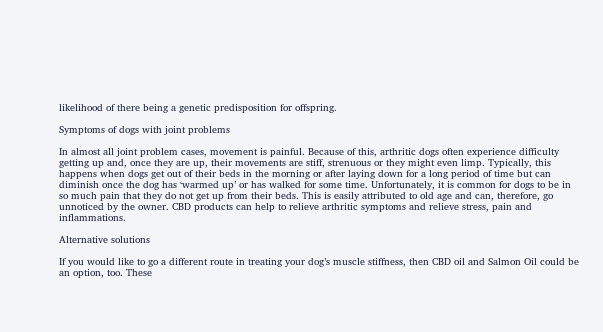likelihood of there being a genetic predisposition for offspring.

Symptoms of dogs with joint problems

In almost all joint problem cases, movement is painful. Because of this, arthritic dogs often experience difficulty getting up and, once they are up, their movements are stiff, strenuous or they might even limp. Typically, this happens when dogs get out of their beds in the morning or after laying down for a long period of time but can diminish once the dog has ‘warmed up’ or has walked for some time. Unfortunately, it is common for dogs to be in so much pain that they do not get up from their beds. This is easily attributed to old age and can, therefore, go unnoticed by the owner. CBD products can help to relieve arthritic symptoms and relieve stress, pain and inflammations.

Alternative solutions

If you would like to go a different route in treating your dog’s muscle stiffness, then CBD oil and Salmon Oil could be an option, too. These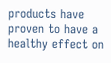products have proven to have a healthy effect on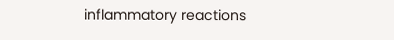inflammatory reactions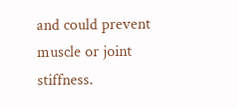and could prevent muscle or joint stiffness.